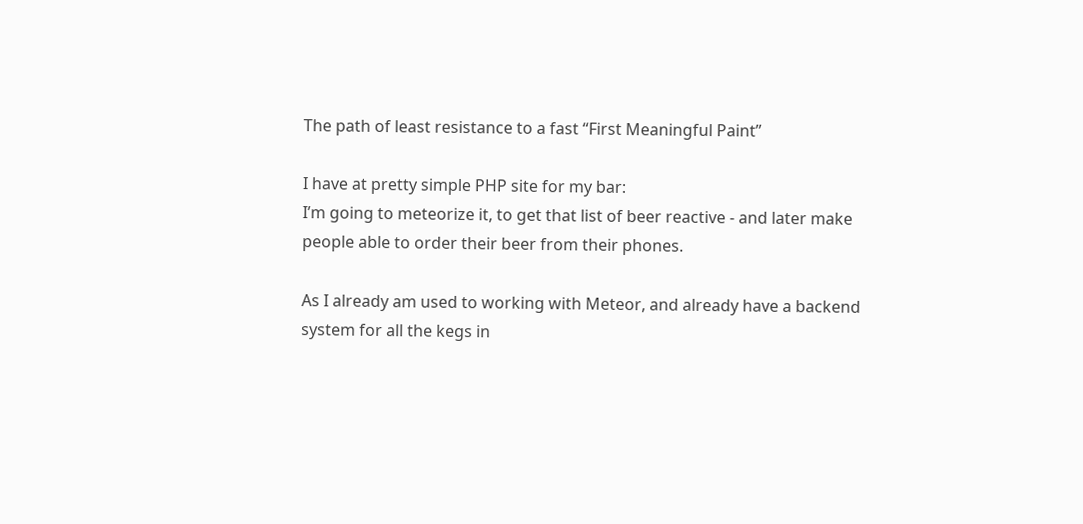The path of least resistance to a fast “First Meaningful Paint”

I have at pretty simple PHP site for my bar:
I’m going to meteorize it, to get that list of beer reactive - and later make people able to order their beer from their phones.

As I already am used to working with Meteor, and already have a backend system for all the kegs in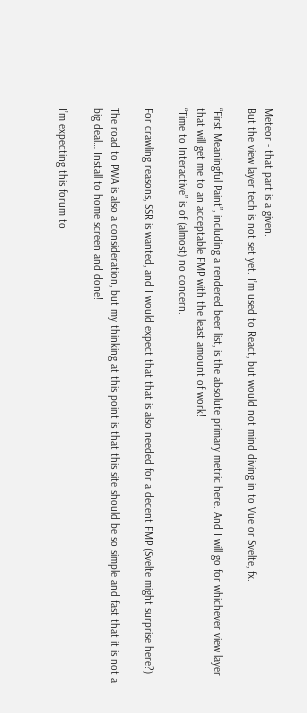Meteor - that part is a given.
But the view layer tech is not set yet. I’m used to React, but would not mind diving in to Vue or Svelte, fx.

“First Meaningful Paint”, including a rendered beer list, is the absolute primary metric here. And I will go for whichever view layer that will get me to an acceptable FMP with the least amount of work!
“Time to Interactive” is of (almost) no concern.

For crawling reasons, SSR is wanted, and I would expect that that is also needed for a decent FMP (Svelte might surprise here?)

The road to PWA is also a consideration, but my thinking at this point is that this site should be so simple and fast that it is not a big deal… Install to home screen and done!

I’m expecting this forum to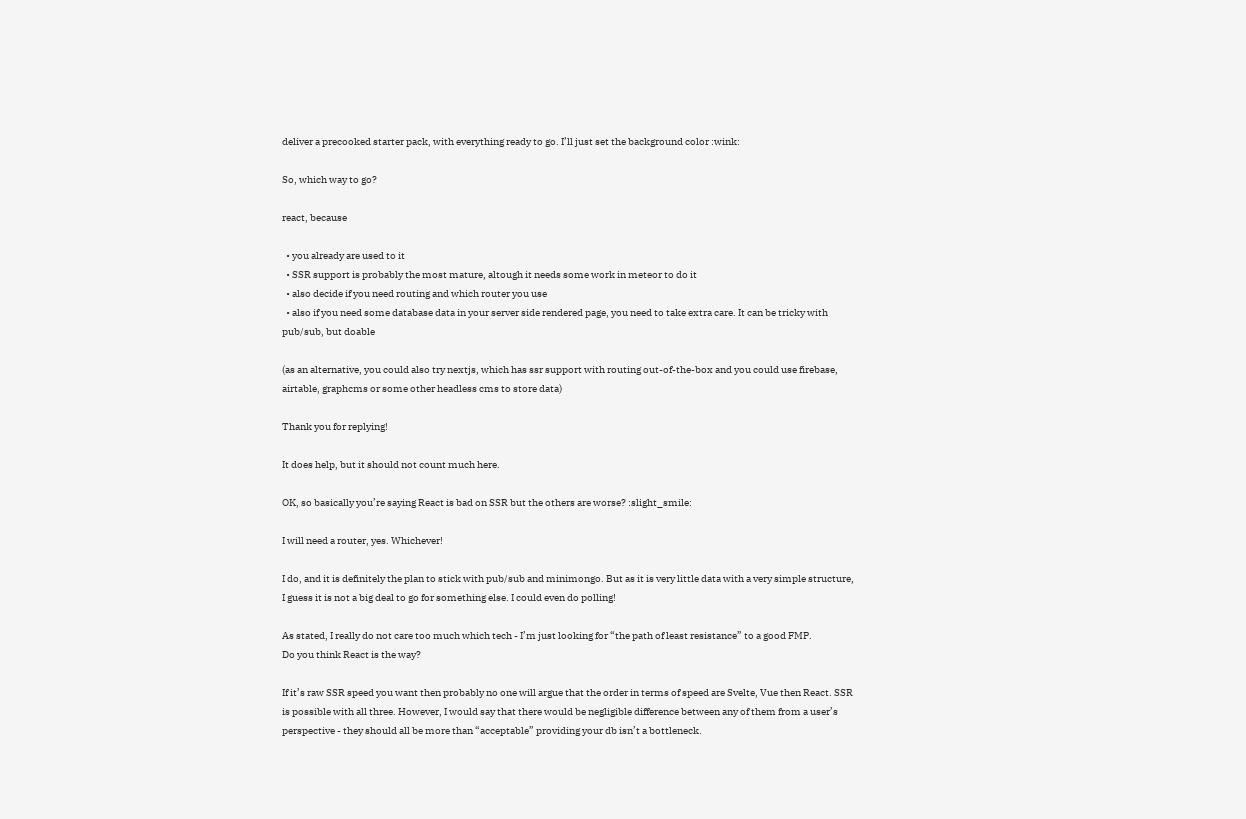deliver a precooked starter pack, with everything ready to go. I’ll just set the background color :wink:

So, which way to go?

react, because

  • you already are used to it
  • SSR support is probably the most mature, altough it needs some work in meteor to do it
  • also decide if you need routing and which router you use
  • also if you need some database data in your server side rendered page, you need to take extra care. It can be tricky with pub/sub, but doable

(as an alternative, you could also try nextjs, which has ssr support with routing out-of-the-box and you could use firebase, airtable, graphcms or some other headless cms to store data)

Thank you for replying!

It does help, but it should not count much here.

OK, so basically you’re saying React is bad on SSR but the others are worse? :slight_smile:

I will need a router, yes. Whichever!

I do, and it is definitely the plan to stick with pub/sub and minimongo. But as it is very little data with a very simple structure, I guess it is not a big deal to go for something else. I could even do polling!

As stated, I really do not care too much which tech - I’m just looking for “the path of least resistance” to a good FMP.
Do you think React is the way?

If it’s raw SSR speed you want then probably no one will argue that the order in terms of speed are Svelte, Vue then React. SSR is possible with all three. However, I would say that there would be negligible difference between any of them from a user’s perspective - they should all be more than “acceptable” providing your db isn’t a bottleneck.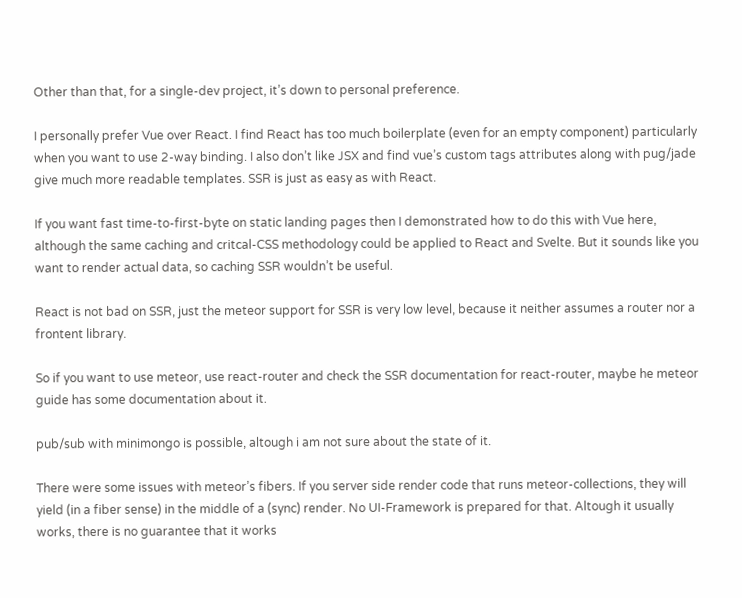Other than that, for a single-dev project, it’s down to personal preference.

I personally prefer Vue over React. I find React has too much boilerplate (even for an empty component) particularly when you want to use 2-way binding. I also don’t like JSX and find vue’s custom tags attributes along with pug/jade give much more readable templates. SSR is just as easy as with React.

If you want fast time-to-first-byte on static landing pages then I demonstrated how to do this with Vue here, although the same caching and critcal-CSS methodology could be applied to React and Svelte. But it sounds like you want to render actual data, so caching SSR wouldn’t be useful.

React is not bad on SSR, just the meteor support for SSR is very low level, because it neither assumes a router nor a frontent library.

So if you want to use meteor, use react-router and check the SSR documentation for react-router, maybe he meteor guide has some documentation about it.

pub/sub with minimongo is possible, altough i am not sure about the state of it.

There were some issues with meteor’s fibers. If you server side render code that runs meteor-collections, they will yield (in a fiber sense) in the middle of a (sync) render. No UI-Framework is prepared for that. Altough it usually works, there is no guarantee that it works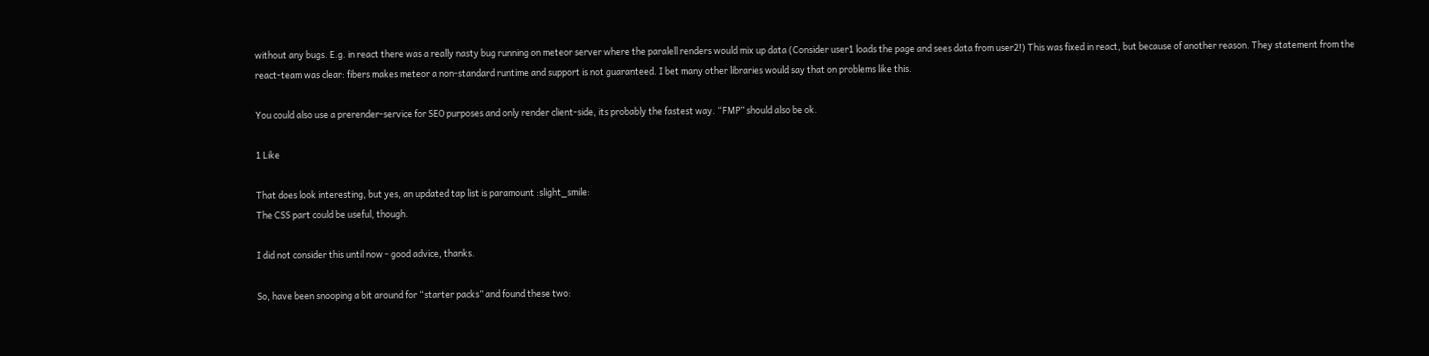without any bugs. E.g. in react there was a really nasty bug running on meteor server where the paralell renders would mix up data (Consider user1 loads the page and sees data from user2!) This was fixed in react, but because of another reason. They statement from the react-team was clear: fibers makes meteor a non-standard runtime and support is not guaranteed. I bet many other libraries would say that on problems like this.

You could also use a prerender-service for SEO purposes and only render client-side, its probably the fastest way. “FMP” should also be ok.

1 Like

That does look interesting, but yes, an updated tap list is paramount :slight_smile:
The CSS part could be useful, though.

I did not consider this until now - good advice, thanks.

So, have been snooping a bit around for “starter packs” and found these two: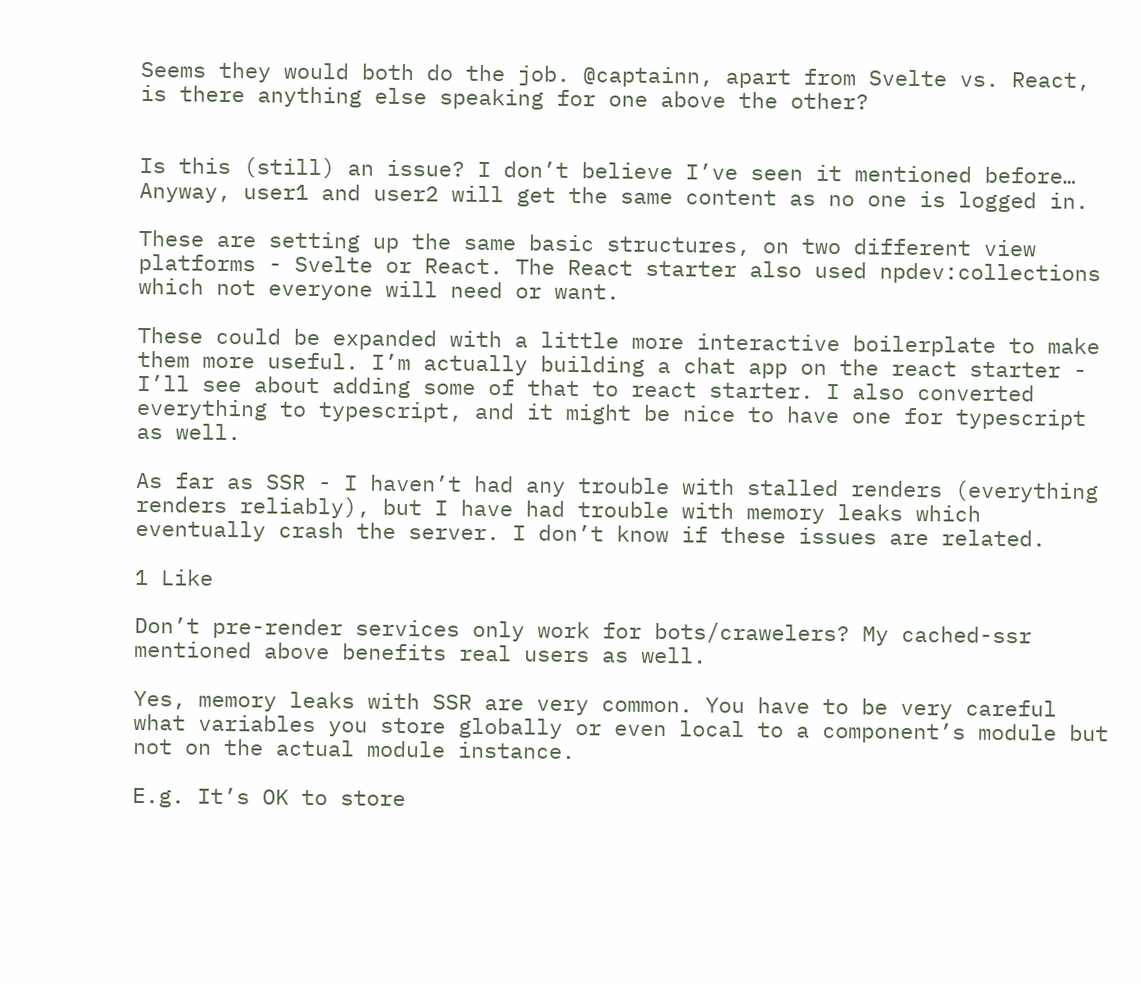Seems they would both do the job. @captainn, apart from Svelte vs. React, is there anything else speaking for one above the other?


Is this (still) an issue? I don’t believe I’ve seen it mentioned before… Anyway, user1 and user2 will get the same content as no one is logged in.

These are setting up the same basic structures, on two different view platforms - Svelte or React. The React starter also used npdev:collections which not everyone will need or want.

These could be expanded with a little more interactive boilerplate to make them more useful. I’m actually building a chat app on the react starter - I’ll see about adding some of that to react starter. I also converted everything to typescript, and it might be nice to have one for typescript as well.

As far as SSR - I haven’t had any trouble with stalled renders (everything renders reliably), but I have had trouble with memory leaks which eventually crash the server. I don’t know if these issues are related.

1 Like

Don’t pre-render services only work for bots/crawelers? My cached-ssr mentioned above benefits real users as well.

Yes, memory leaks with SSR are very common. You have to be very careful what variables you store globally or even local to a component’s module but not on the actual module instance.

E.g. It’s OK to store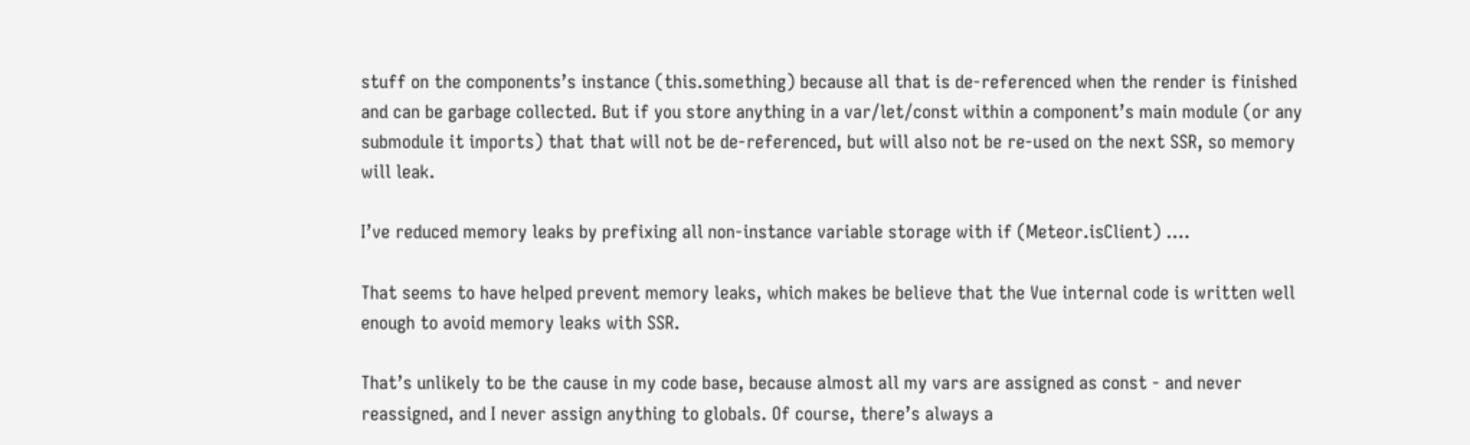stuff on the components’s instance (this.something) because all that is de-referenced when the render is finished and can be garbage collected. But if you store anything in a var/let/const within a component’s main module (or any submodule it imports) that that will not be de-referenced, but will also not be re-used on the next SSR, so memory will leak.

I’ve reduced memory leaks by prefixing all non-instance variable storage with if (Meteor.isClient) ....

That seems to have helped prevent memory leaks, which makes be believe that the Vue internal code is written well enough to avoid memory leaks with SSR.

That’s unlikely to be the cause in my code base, because almost all my vars are assigned as const - and never reassigned, and I never assign anything to globals. Of course, there’s always a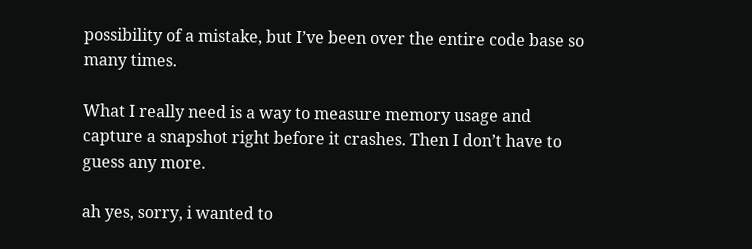possibility of a mistake, but I’ve been over the entire code base so many times.

What I really need is a way to measure memory usage and capture a snapshot right before it crashes. Then I don’t have to guess any more.

ah yes, sorry, i wanted to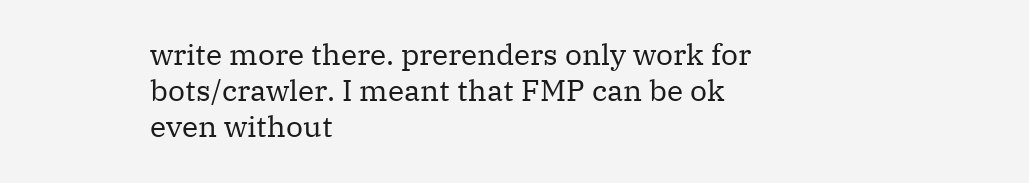write more there. prerenders only work for bots/crawler. I meant that FMP can be ok even without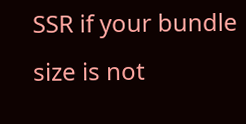SSR if your bundle size is not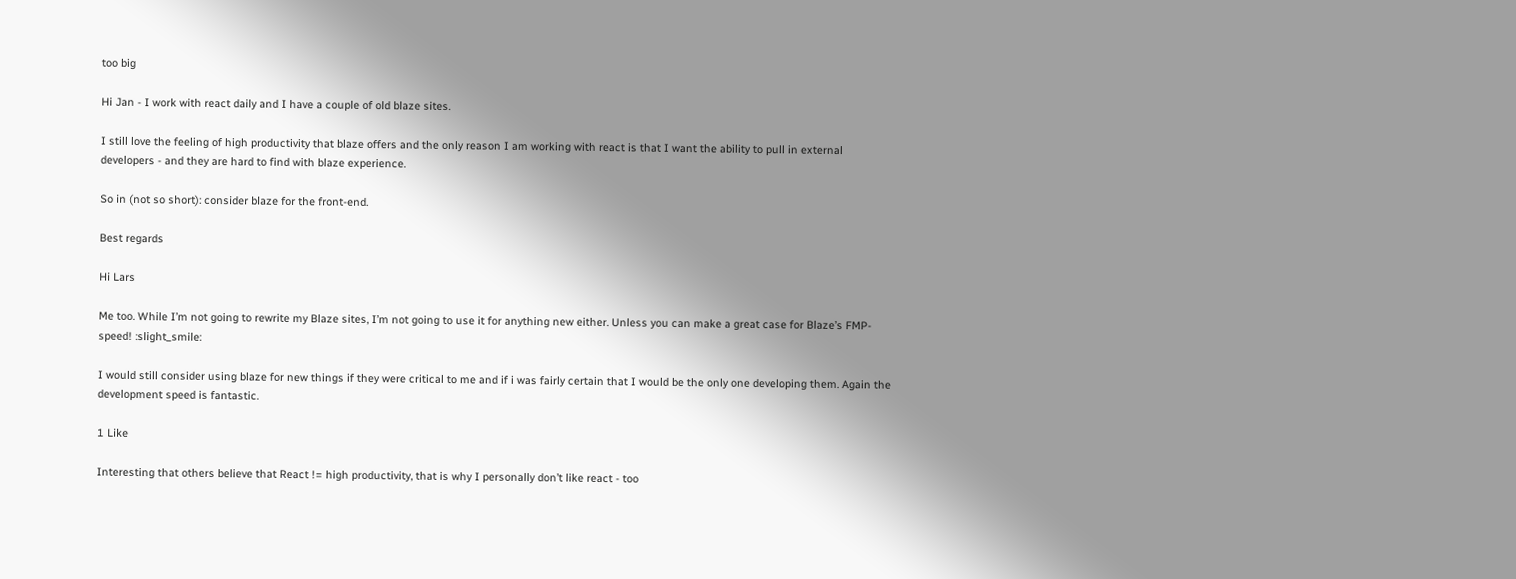too big

Hi Jan - I work with react daily and I have a couple of old blaze sites.

I still love the feeling of high productivity that blaze offers and the only reason I am working with react is that I want the ability to pull in external developers - and they are hard to find with blaze experience.

So in (not so short): consider blaze for the front-end.

Best regards

Hi Lars

Me too. While I’m not going to rewrite my Blaze sites, I’m not going to use it for anything new either. Unless you can make a great case for Blaze’s FMP-speed! :slight_smile:

I would still consider using blaze for new things if they were critical to me and if i was fairly certain that I would be the only one developing them. Again the development speed is fantastic.

1 Like

Interesting that others believe that React != high productivity, that is why I personally don’t like react - too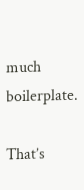much boilerplate.

That’s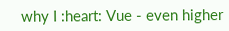why I :heart: Vue - even higher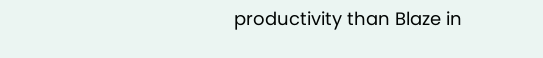productivity than Blaze in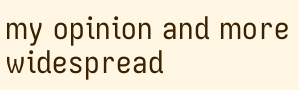my opinion and more widespread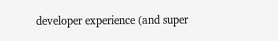developer experience (and super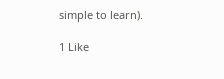simple to learn).

1 Like